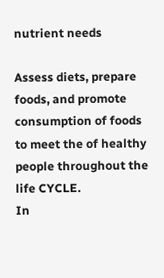nutrient needs

Assess diets, prepare foods, and promote consumption of foods to meet the of healthy people throughout the life CYCLE.
In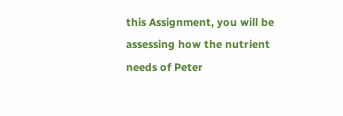this Assignment, you will be assessing how the nutrient needs of Peter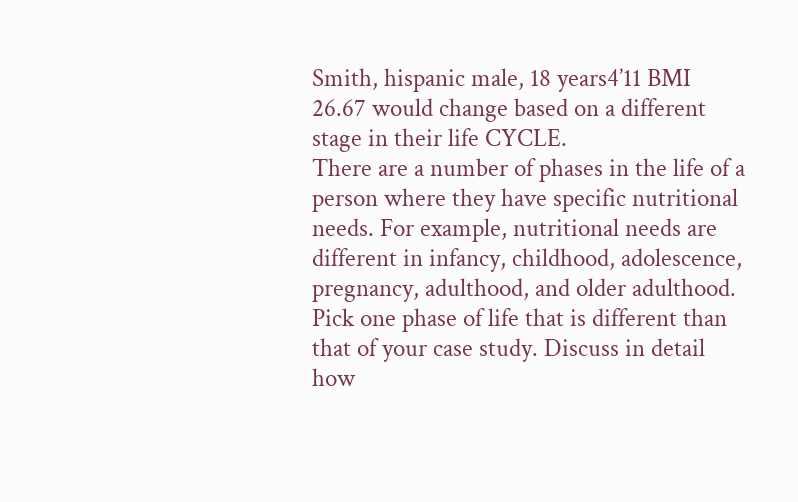Smith, hispanic male, 18 years4’11 BMI 26.67 would change based on a different stage in their life CYCLE.
There are a number of phases in the life of a person where they have specific nutritional needs. For example, nutritional needs are different in infancy, childhood, adolescence, pregnancy, adulthood, and older adulthood.
Pick one phase of life that is different than that of your case study. Discuss in detail how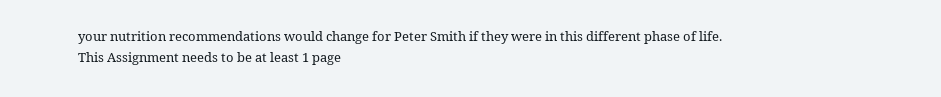your nutrition recommendations would change for Peter Smith if they were in this different phase of life.
This Assignment needs to be at least 1 page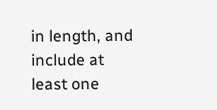in length, and include at least one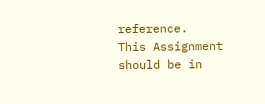reference.
This Assignment should be in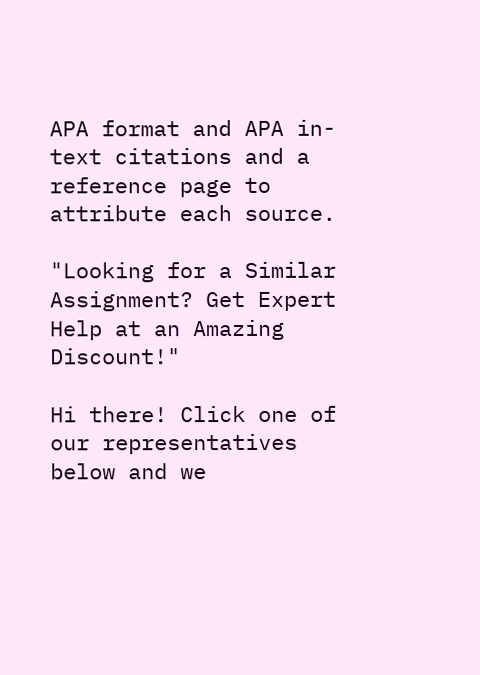APA format and APA in-text citations and a reference page to attribute each source.

"Looking for a Similar Assignment? Get Expert Help at an Amazing Discount!"

Hi there! Click one of our representatives below and we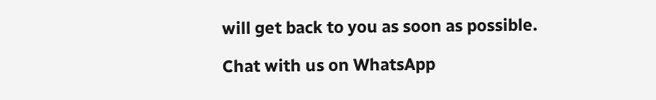will get back to you as soon as possible.

Chat with us on WhatsApp